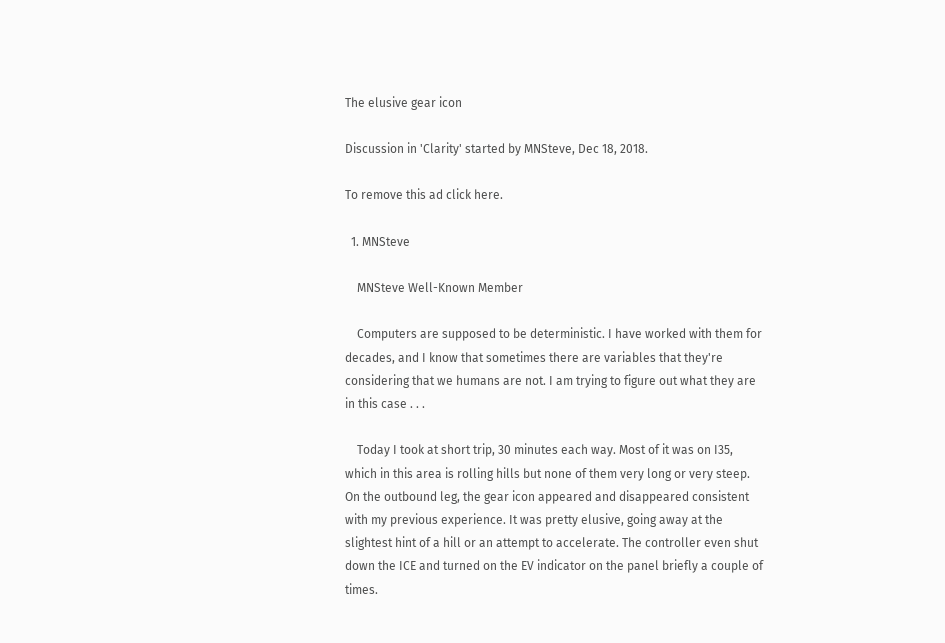The elusive gear icon

Discussion in 'Clarity' started by MNSteve, Dec 18, 2018.

To remove this ad click here.

  1. MNSteve

    MNSteve Well-Known Member

    Computers are supposed to be deterministic. I have worked with them for decades, and I know that sometimes there are variables that they're considering that we humans are not. I am trying to figure out what they are in this case . . .

    Today I took at short trip, 30 minutes each way. Most of it was on I35, which in this area is rolling hills but none of them very long or very steep. On the outbound leg, the gear icon appeared and disappeared consistent with my previous experience. It was pretty elusive, going away at the slightest hint of a hill or an attempt to accelerate. The controller even shut down the ICE and turned on the EV indicator on the panel briefly a couple of times.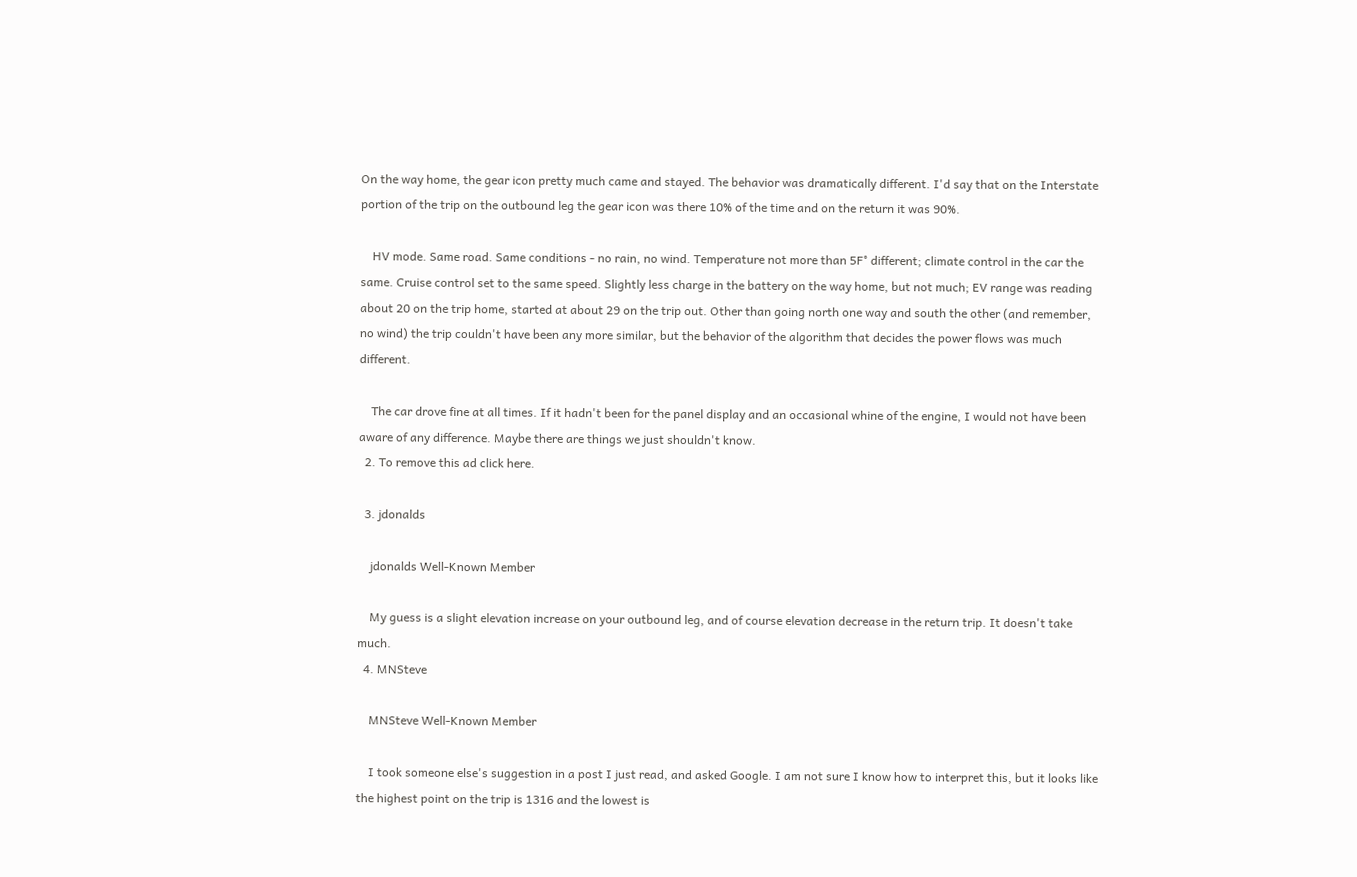On the way home, the gear icon pretty much came and stayed. The behavior was dramatically different. I'd say that on the Interstate portion of the trip on the outbound leg the gear icon was there 10% of the time and on the return it was 90%.

    HV mode. Same road. Same conditions - no rain, no wind. Temperature not more than 5F° different; climate control in the car the same. Cruise control set to the same speed. Slightly less charge in the battery on the way home, but not much; EV range was reading about 20 on the trip home, started at about 29 on the trip out. Other than going north one way and south the other (and remember, no wind) the trip couldn't have been any more similar, but the behavior of the algorithm that decides the power flows was much different.

    The car drove fine at all times. If it hadn't been for the panel display and an occasional whine of the engine, I would not have been aware of any difference. Maybe there are things we just shouldn't know.
  2. To remove this ad click here.

  3. jdonalds

    jdonalds Well-Known Member

    My guess is a slight elevation increase on your outbound leg, and of course elevation decrease in the return trip. It doesn't take much.
  4. MNSteve

    MNSteve Well-Known Member

    I took someone else's suggestion in a post I just read, and asked Google. I am not sure I know how to interpret this, but it looks like the highest point on the trip is 1316 and the lowest is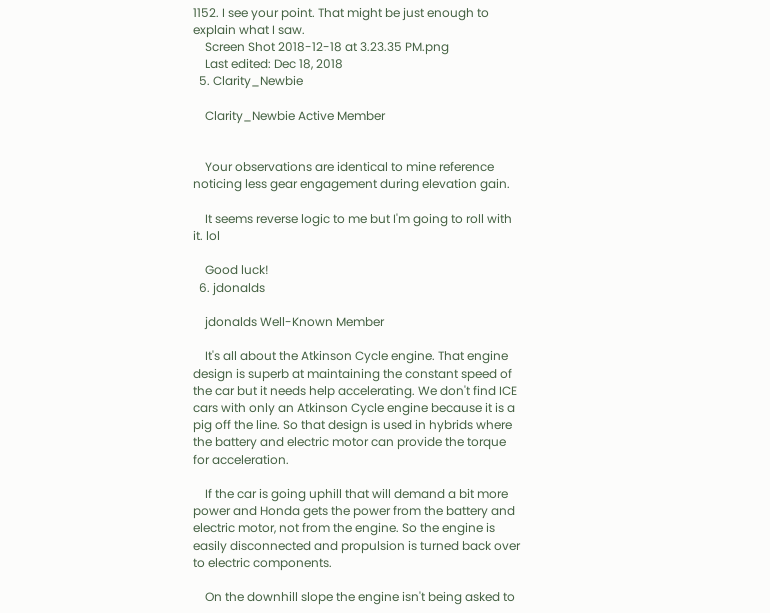1152. I see your point. That might be just enough to explain what I saw.
    Screen Shot 2018-12-18 at 3.23.35 PM.png
    Last edited: Dec 18, 2018
  5. Clarity_Newbie

    Clarity_Newbie Active Member


    Your observations are identical to mine reference noticing less gear engagement during elevation gain.

    It seems reverse logic to me but I'm going to roll with it. lol

    Good luck!
  6. jdonalds

    jdonalds Well-Known Member

    It's all about the Atkinson Cycle engine. That engine design is superb at maintaining the constant speed of the car but it needs help accelerating. We don't find ICE cars with only an Atkinson Cycle engine because it is a pig off the line. So that design is used in hybrids where the battery and electric motor can provide the torque for acceleration.

    If the car is going uphill that will demand a bit more power and Honda gets the power from the battery and electric motor, not from the engine. So the engine is easily disconnected and propulsion is turned back over to electric components.

    On the downhill slope the engine isn't being asked to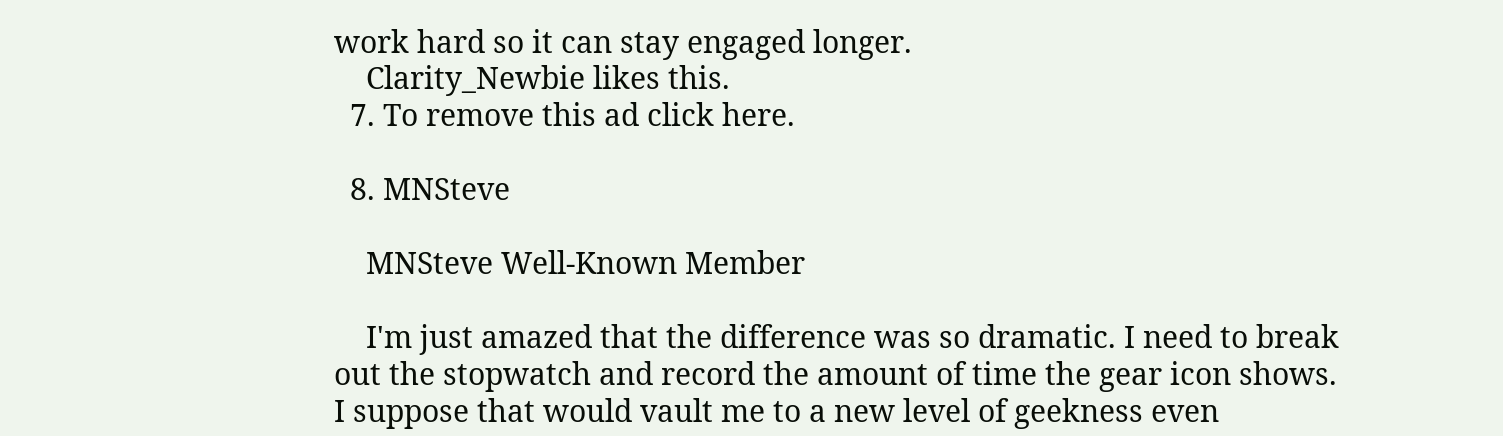work hard so it can stay engaged longer.
    Clarity_Newbie likes this.
  7. To remove this ad click here.

  8. MNSteve

    MNSteve Well-Known Member

    I'm just amazed that the difference was so dramatic. I need to break out the stopwatch and record the amount of time the gear icon shows. I suppose that would vault me to a new level of geekness even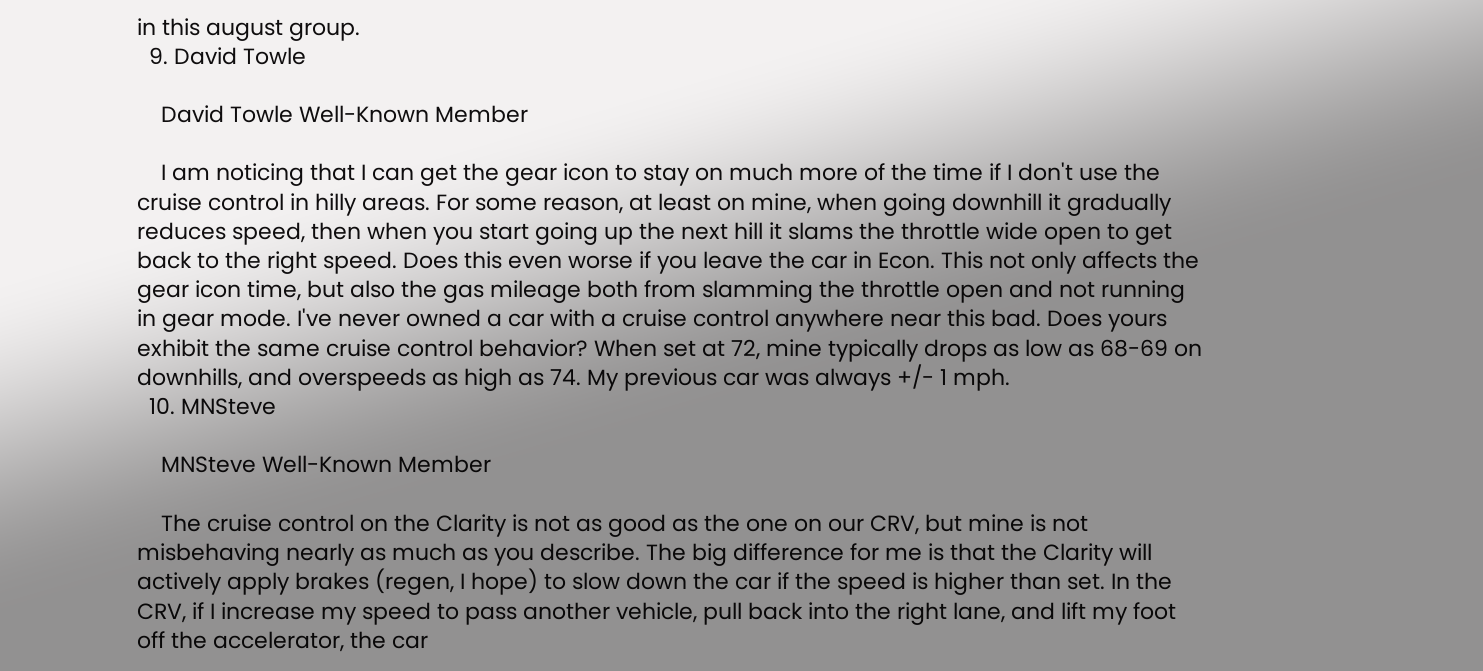in this august group.
  9. David Towle

    David Towle Well-Known Member

    I am noticing that I can get the gear icon to stay on much more of the time if I don't use the cruise control in hilly areas. For some reason, at least on mine, when going downhill it gradually reduces speed, then when you start going up the next hill it slams the throttle wide open to get back to the right speed. Does this even worse if you leave the car in Econ. This not only affects the gear icon time, but also the gas mileage both from slamming the throttle open and not running in gear mode. I've never owned a car with a cruise control anywhere near this bad. Does yours exhibit the same cruise control behavior? When set at 72, mine typically drops as low as 68-69 on downhills, and overspeeds as high as 74. My previous car was always +/- 1 mph.
  10. MNSteve

    MNSteve Well-Known Member

    The cruise control on the Clarity is not as good as the one on our CRV, but mine is not misbehaving nearly as much as you describe. The big difference for me is that the Clarity will actively apply brakes (regen, I hope) to slow down the car if the speed is higher than set. In the CRV, if I increase my speed to pass another vehicle, pull back into the right lane, and lift my foot off the accelerator, the car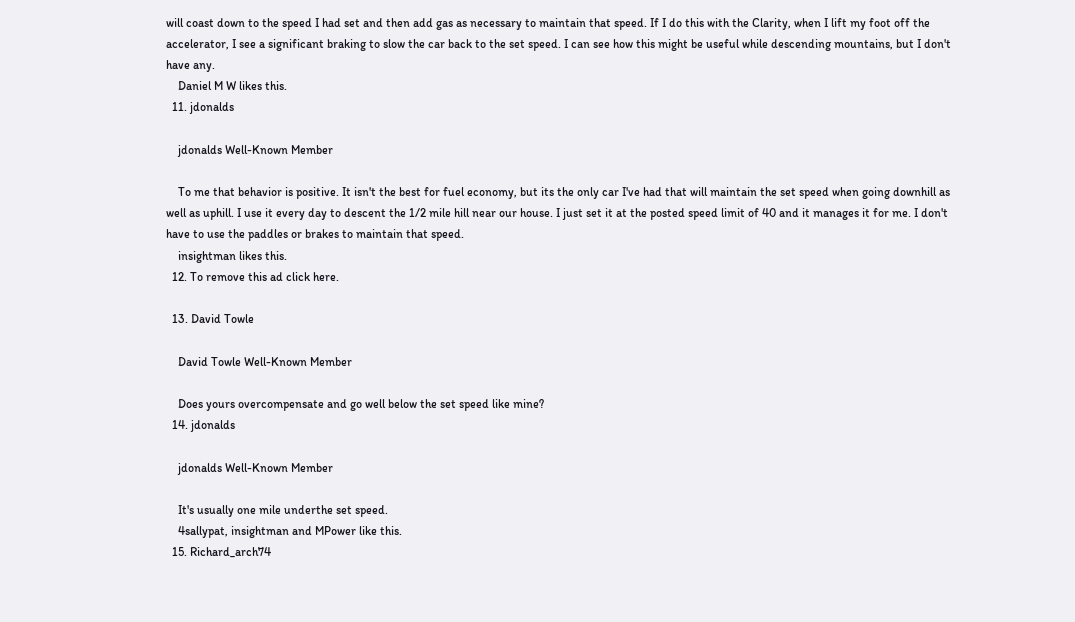will coast down to the speed I had set and then add gas as necessary to maintain that speed. If I do this with the Clarity, when I lift my foot off the accelerator, I see a significant braking to slow the car back to the set speed. I can see how this might be useful while descending mountains, but I don't have any.
    Daniel M W likes this.
  11. jdonalds

    jdonalds Well-Known Member

    To me that behavior is positive. It isn't the best for fuel economy, but its the only car I've had that will maintain the set speed when going downhill as well as uphill. I use it every day to descent the 1/2 mile hill near our house. I just set it at the posted speed limit of 40 and it manages it for me. I don't have to use the paddles or brakes to maintain that speed.
    insightman likes this.
  12. To remove this ad click here.

  13. David Towle

    David Towle Well-Known Member

    Does yours overcompensate and go well below the set speed like mine?
  14. jdonalds

    jdonalds Well-Known Member

    It's usually one mile underthe set speed.
    4sallypat, insightman and MPower like this.
  15. Richard_arch74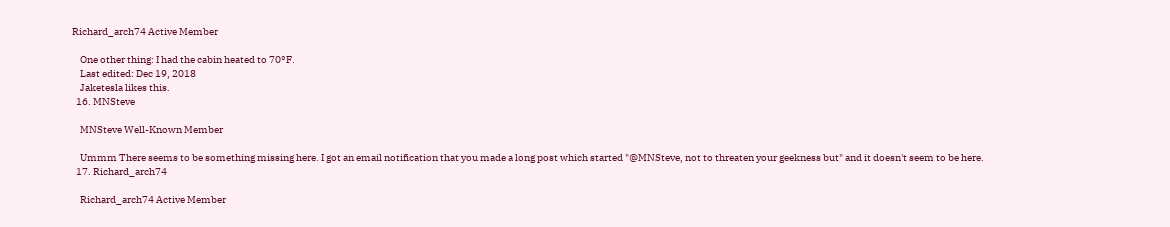Richard_arch74 Active Member

    One other thing: I had the cabin heated to 70°F.
    Last edited: Dec 19, 2018
    Jaketesla likes this.
  16. MNSteve

    MNSteve Well-Known Member

    Ummm There seems to be something missing here. I got an email notification that you made a long post which started "@MNSteve, not to threaten your geekness but" and it doesn't seem to be here.
  17. Richard_arch74

    Richard_arch74 Active Member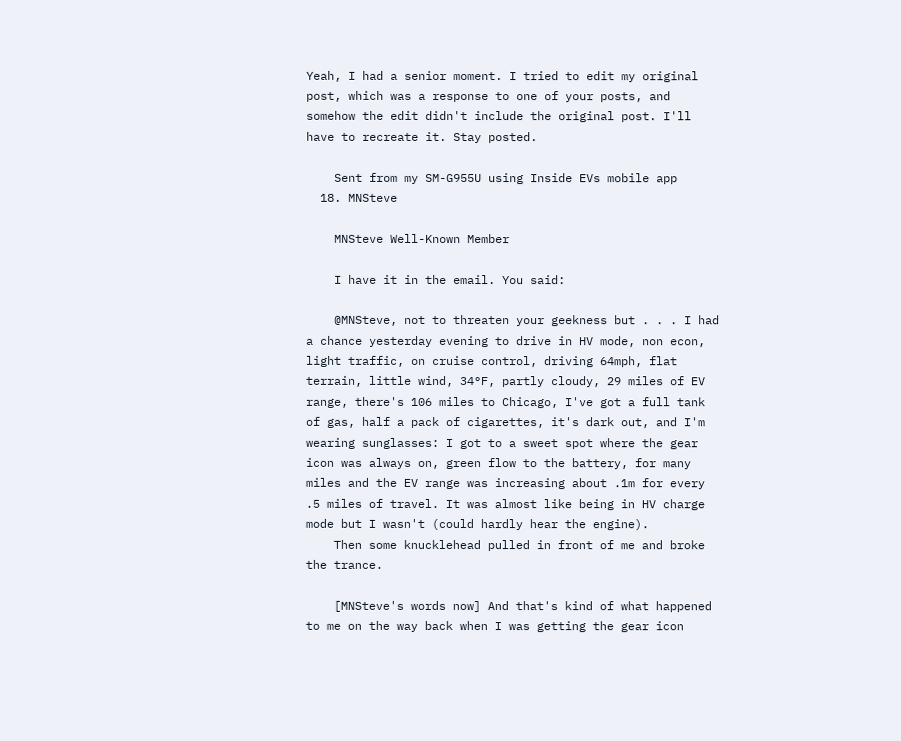Yeah, I had a senior moment. I tried to edit my original post, which was a response to one of your posts, and somehow the edit didn't include the original post. I'll have to recreate it. Stay posted.

    Sent from my SM-G955U using Inside EVs mobile app
  18. MNSteve

    MNSteve Well-Known Member

    I have it in the email. You said:

    @MNSteve, not to threaten your geekness but . . . I had a chance yesterday evening to drive in HV mode, non econ, light traffic, on cruise control, driving 64mph, flat terrain, little wind, 34°F, partly cloudy, 29 miles of EV range, there's 106 miles to Chicago, I've got a full tank of gas, half a pack of cigarettes, it's dark out, and I'm wearing sunglasses: I got to a sweet spot where the gear icon was always on, green flow to the battery, for many miles and the EV range was increasing about .1m for every .5 miles of travel. It was almost like being in HV charge mode but I wasn't (could hardly hear the engine).
    Then some knucklehead pulled in front of me and broke the trance.

    [MNSteve's words now] And that's kind of what happened to me on the way back when I was getting the gear icon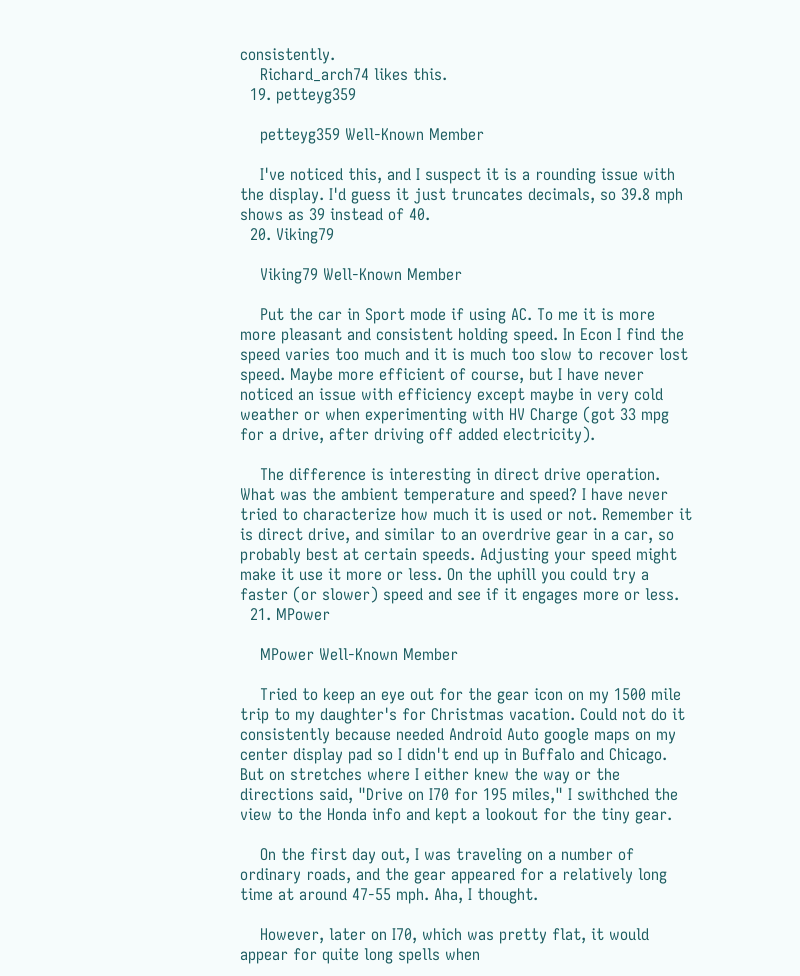consistently.
    Richard_arch74 likes this.
  19. petteyg359

    petteyg359 Well-Known Member

    I've noticed this, and I suspect it is a rounding issue with the display. I'd guess it just truncates decimals, so 39.8 mph shows as 39 instead of 40.
  20. Viking79

    Viking79 Well-Known Member

    Put the car in Sport mode if using AC. To me it is more more pleasant and consistent holding speed. In Econ I find the speed varies too much and it is much too slow to recover lost speed. Maybe more efficient of course, but I have never noticed an issue with efficiency except maybe in very cold weather or when experimenting with HV Charge (got 33 mpg for a drive, after driving off added electricity).

    The difference is interesting in direct drive operation. What was the ambient temperature and speed? I have never tried to characterize how much it is used or not. Remember it is direct drive, and similar to an overdrive gear in a car, so probably best at certain speeds. Adjusting your speed might make it use it more or less. On the uphill you could try a faster (or slower) speed and see if it engages more or less.
  21. MPower

    MPower Well-Known Member

    Tried to keep an eye out for the gear icon on my 1500 mile trip to my daughter's for Christmas vacation. Could not do it consistently because needed Android Auto google maps on my center display pad so I didn't end up in Buffalo and Chicago. But on stretches where I either knew the way or the directions said, "Drive on I70 for 195 miles," I swithched the view to the Honda info and kept a lookout for the tiny gear.

    On the first day out, I was traveling on a number of ordinary roads, and the gear appeared for a relatively long time at around 47-55 mph. Aha, I thought.

    However, later on I70, which was pretty flat, it would appear for quite long spells when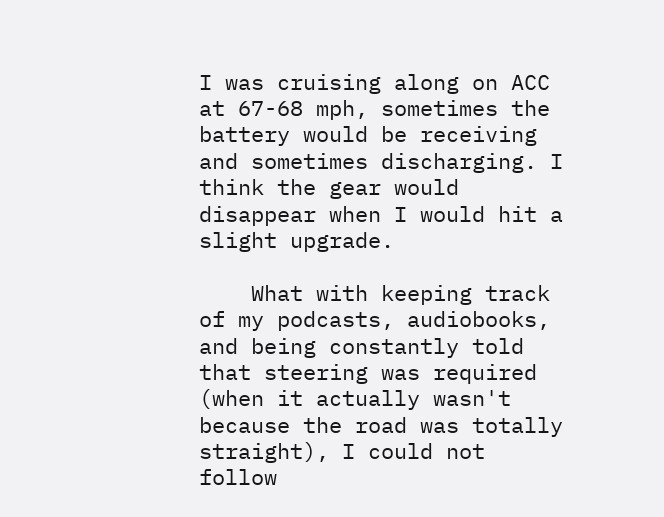I was cruising along on ACC at 67-68 mph, sometimes the battery would be receiving and sometimes discharging. I think the gear would disappear when I would hit a slight upgrade.

    What with keeping track of my podcasts, audiobooks, and being constantly told that steering was required (when it actually wasn't because the road was totally straight), I could not follow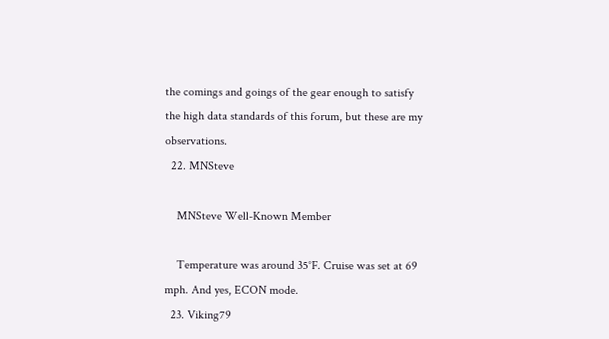the comings and goings of the gear enough to satisfy the high data standards of this forum, but these are my observations.
  22. MNSteve

    MNSteve Well-Known Member

    Temperature was around 35°F. Cruise was set at 69 mph. And yes, ECON mode.
  23. Viking79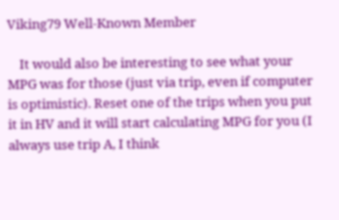Viking79 Well-Known Member

    It would also be interesting to see what your MPG was for those (just via trip, even if computer is optimistic). Reset one of the trips when you put it in HV and it will start calculating MPG for you (I always use trip A, I think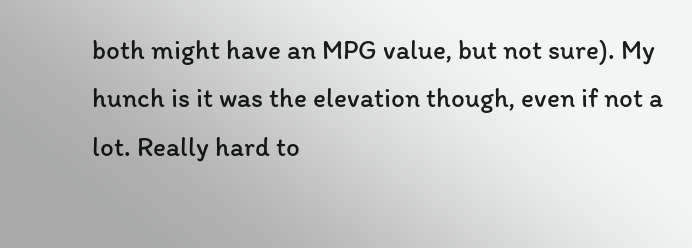both might have an MPG value, but not sure). My hunch is it was the elevation though, even if not a lot. Really hard to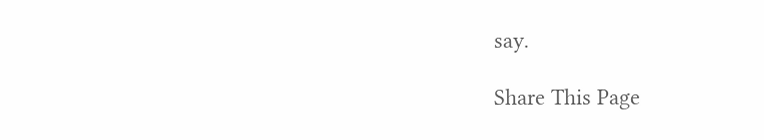say.

Share This Page